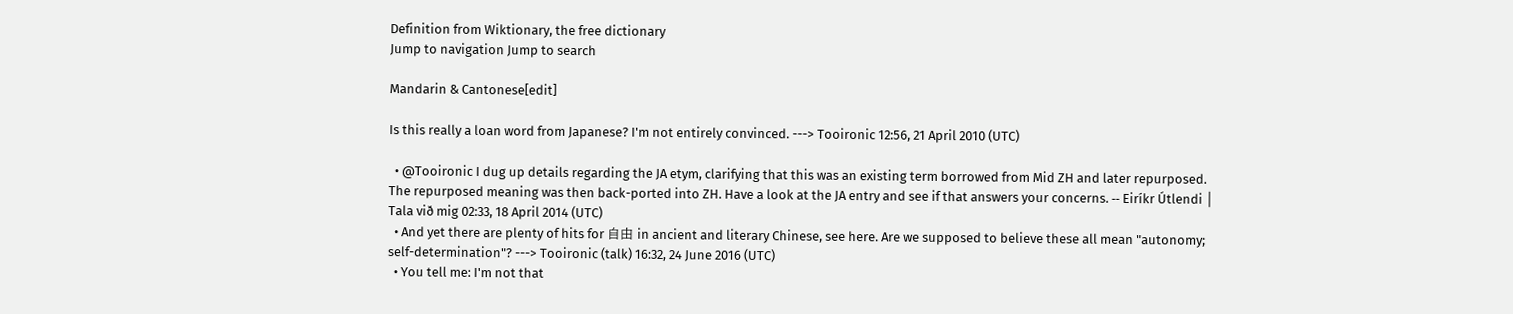Definition from Wiktionary, the free dictionary
Jump to navigation Jump to search

Mandarin & Cantonese[edit]

Is this really a loan word from Japanese? I'm not entirely convinced. ---> Tooironic 12:56, 21 April 2010 (UTC)

  • @Tooironic I dug up details regarding the JA etym, clarifying that this was an existing term borrowed from Mid ZH and later repurposed. The repurposed meaning was then back-ported into ZH. Have a look at the JA entry and see if that answers your concerns. ‑‑ Eiríkr Útlendi │ Tala við mig 02:33, 18 April 2014 (UTC)
  • And yet there are plenty of hits for 自由 in ancient and literary Chinese, see here. Are we supposed to believe these all mean "autonomy; self-determination"? ---> Tooironic (talk) 16:32, 24 June 2016 (UTC)
  • You tell me: I'm not that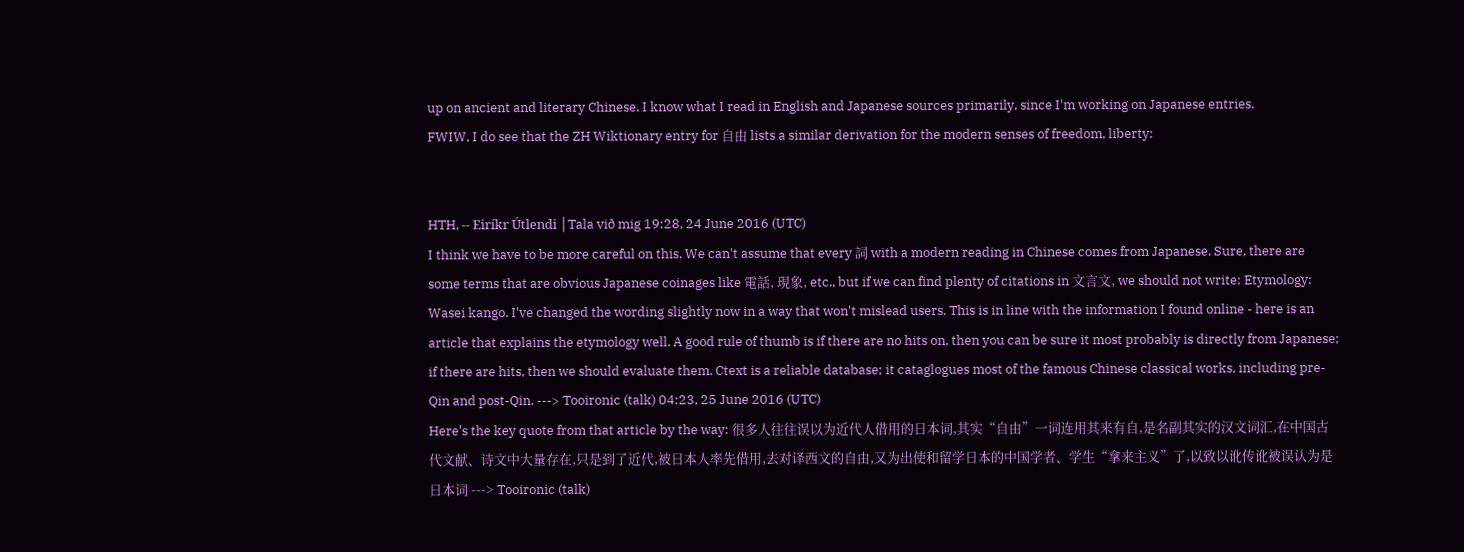up on ancient and literary Chinese. I know what I read in English and Japanese sources primarily, since I'm working on Japanese entries.
FWIW, I do see that the ZH Wiktionary entry for 自由 lists a similar derivation for the modern senses of freedom, liberty:


HTH, ‑‑ Eiríkr Útlendi │Tala við mig 19:28, 24 June 2016 (UTC)
I think we have to be more careful on this. We can't assume that every 詞 with a modern reading in Chinese comes from Japanese. Sure, there are some terms that are obvious Japanese coinages like 電話, 現象, etc., but if we can find plenty of citations in 文言文, we should not write: Etymology: Wasei kango. I've changed the wording slightly now in a way that won't mislead users. This is in line with the information I found online - here is an article that explains the etymology well. A good rule of thumb is if there are no hits on, then you can be sure it most probably is directly from Japanese; if there are hits, then we should evaluate them. Ctext is a reliable database; it cataglogues most of the famous Chinese classical works, including pre-Qin and post-Qin. ---> Tooironic (talk) 04:23, 25 June 2016 (UTC)
Here's the key quote from that article by the way: 很多人往往误以为近代人借用的日本词,其实“自由”一词连用其来有自,是名副其实的汉文词汇,在中国古代文献、诗文中大量存在,只是到了近代,被日本人率先借用,去对译西文的自由,又为出使和留学日本的中国学者、学生“拿来主义”了,以致以讹传讹被误认为是日本词 ---> Tooironic (talk)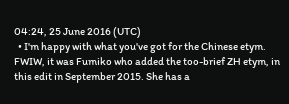04:24, 25 June 2016 (UTC)
  • I'm happy with what you've got for the Chinese etym. FWIW, it was Fumiko who added the too-brief ZH etym, in this edit in September 2015. She has a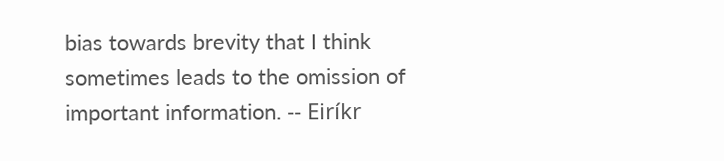bias towards brevity that I think sometimes leads to the omission of important information. ‑‑ Eiríkr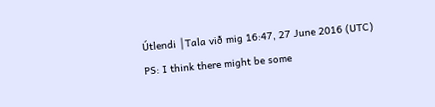Útlendi │Tala við mig 16:47, 27 June 2016 (UTC)
PS: I think there might be some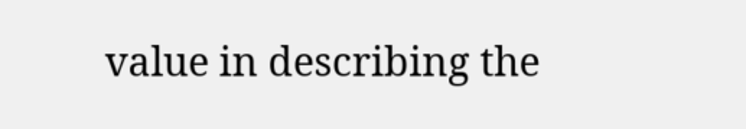value in describing the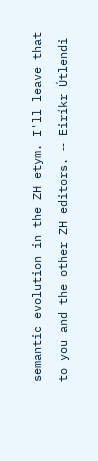semantic evolution in the ZH etym. I'll leave that to you and the other ZH editors. ‑‑ Eiríkr Útlendi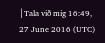│Tala við mig 16:49, 27 June 2016 (UTC)